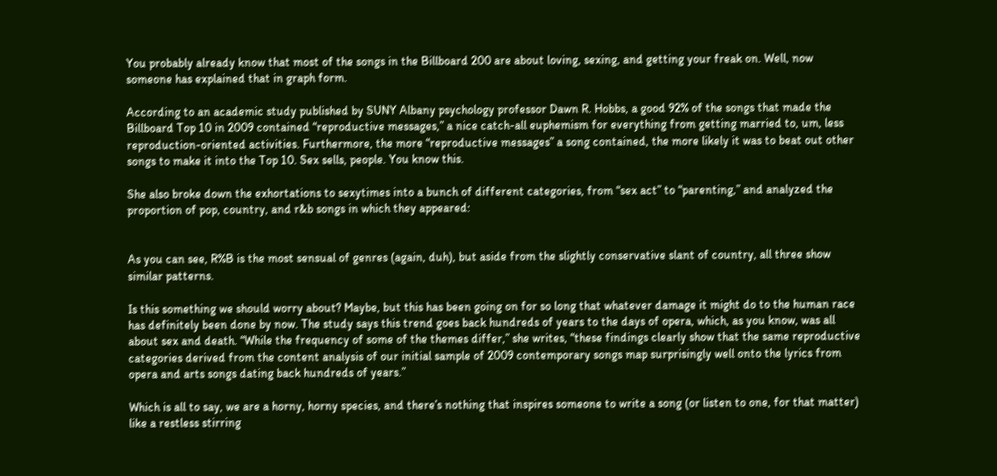You probably already know that most of the songs in the Billboard 200 are about loving, sexing, and getting your freak on. Well, now someone has explained that in graph form.

According to an academic study published by SUNY Albany psychology professor Dawn R. Hobbs, a good 92% of the songs that made the Billboard Top 10 in 2009 contained “reproductive messages,” a nice catch-all euphemism for everything from getting married to, um, less reproduction-oriented activities. Furthermore, the more “reproductive messages” a song contained, the more likely it was to beat out other songs to make it into the Top 10. Sex sells, people. You know this.

She also broke down the exhortations to sexytimes into a bunch of different categories, from “sex act” to “parenting,” and analyzed the proportion of pop, country, and r&b songs in which they appeared:


As you can see, R%B is the most sensual of genres (again, duh), but aside from the slightly conservative slant of country, all three show similar patterns.

Is this something we should worry about? Maybe, but this has been going on for so long that whatever damage it might do to the human race has definitely been done by now. The study says this trend goes back hundreds of years to the days of opera, which, as you know, was all about sex and death. “While the frequency of some of the themes differ,” she writes, “these findings clearly show that the same reproductive categories derived from the content analysis of our initial sample of 2009 contemporary songs map surprisingly well onto the lyrics from opera and arts songs dating back hundreds of years.”

Which is all to say, we are a horny, horny species, and there’s nothing that inspires someone to write a song (or listen to one, for that matter) like a restless stirring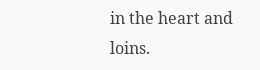in the heart and loins.